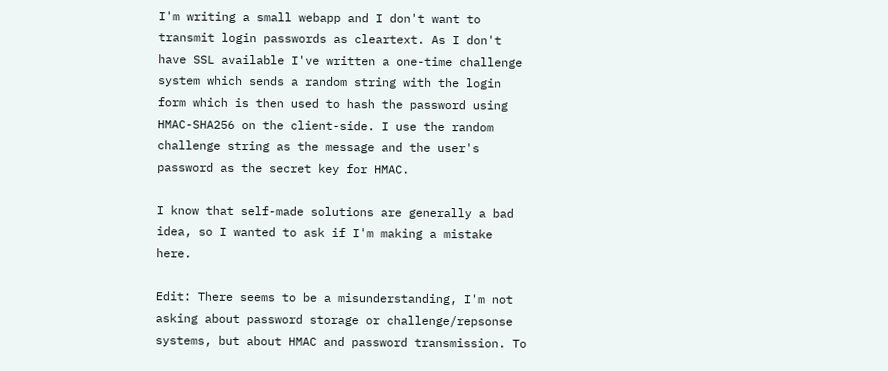I'm writing a small webapp and I don't want to transmit login passwords as cleartext. As I don't have SSL available I've written a one-time challenge system which sends a random string with the login form which is then used to hash the password using HMAC-SHA256 on the client-side. I use the random challenge string as the message and the user's password as the secret key for HMAC.

I know that self-made solutions are generally a bad idea, so I wanted to ask if I'm making a mistake here.

Edit: There seems to be a misunderstanding, I'm not asking about password storage or challenge/repsonse systems, but about HMAC and password transmission. To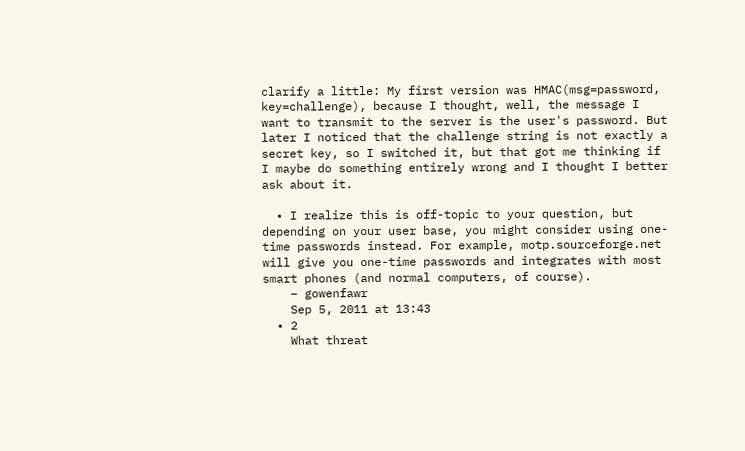clarify a little: My first version was HMAC(msg=password, key=challenge), because I thought, well, the message I want to transmit to the server is the user's password. But later I noticed that the challenge string is not exactly a secret key, so I switched it, but that got me thinking if I maybe do something entirely wrong and I thought I better ask about it.

  • I realize this is off-topic to your question, but depending on your user base, you might consider using one-time passwords instead. For example, motp.sourceforge.net will give you one-time passwords and integrates with most smart phones (and normal computers, of course).
    – gowenfawr
    Sep 5, 2011 at 13:43
  • 2
    What threat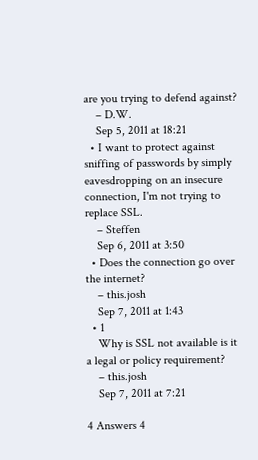are you trying to defend against?
    – D.W.
    Sep 5, 2011 at 18:21
  • I want to protect against sniffing of passwords by simply eavesdropping on an insecure connection, I'm not trying to replace SSL.
    – Steffen
    Sep 6, 2011 at 3:50
  • Does the connection go over the internet?
    – this.josh
    Sep 7, 2011 at 1:43
  • 1
    Why is SSL not available is it a legal or policy requirement?
    – this.josh
    Sep 7, 2011 at 7:21

4 Answers 4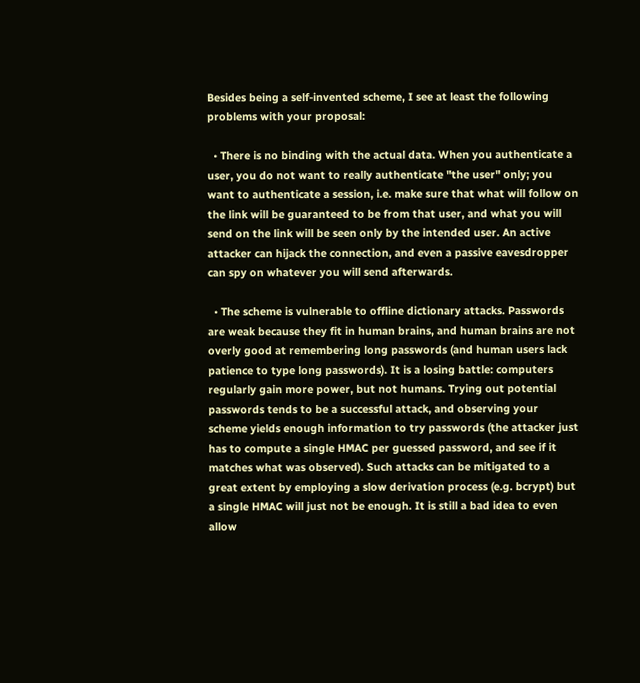Besides being a self-invented scheme, I see at least the following problems with your proposal:

  • There is no binding with the actual data. When you authenticate a user, you do not want to really authenticate "the user" only; you want to authenticate a session, i.e. make sure that what will follow on the link will be guaranteed to be from that user, and what you will send on the link will be seen only by the intended user. An active attacker can hijack the connection, and even a passive eavesdropper can spy on whatever you will send afterwards.

  • The scheme is vulnerable to offline dictionary attacks. Passwords are weak because they fit in human brains, and human brains are not overly good at remembering long passwords (and human users lack patience to type long passwords). It is a losing battle: computers regularly gain more power, but not humans. Trying out potential passwords tends to be a successful attack, and observing your scheme yields enough information to try passwords (the attacker just has to compute a single HMAC per guessed password, and see if it matches what was observed). Such attacks can be mitigated to a great extent by employing a slow derivation process (e.g. bcrypt) but a single HMAC will just not be enough. It is still a bad idea to even allow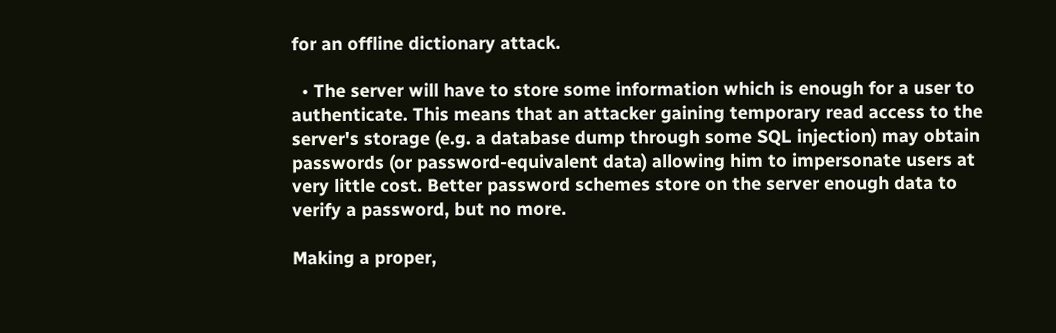for an offline dictionary attack.

  • The server will have to store some information which is enough for a user to authenticate. This means that an attacker gaining temporary read access to the server's storage (e.g. a database dump through some SQL injection) may obtain passwords (or password-equivalent data) allowing him to impersonate users at very little cost. Better password schemes store on the server enough data to verify a password, but no more.

Making a proper,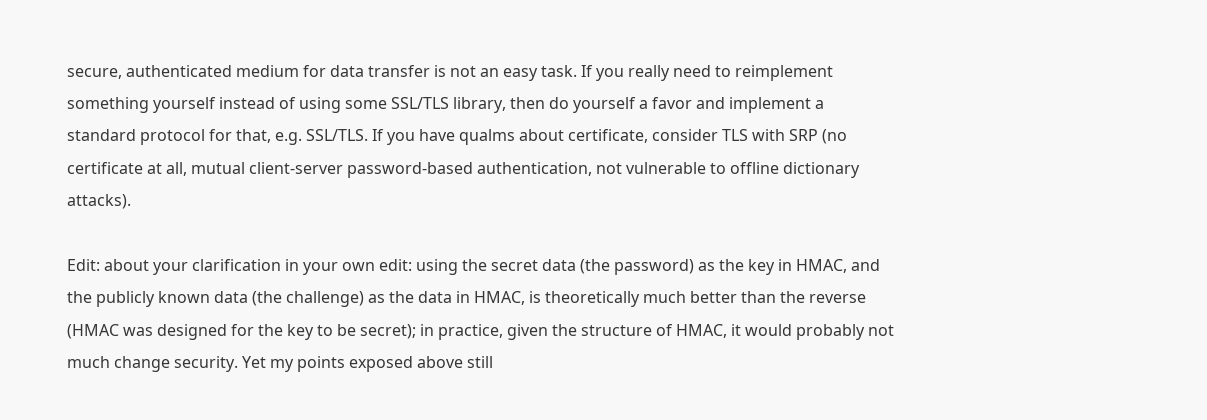secure, authenticated medium for data transfer is not an easy task. If you really need to reimplement something yourself instead of using some SSL/TLS library, then do yourself a favor and implement a standard protocol for that, e.g. SSL/TLS. If you have qualms about certificate, consider TLS with SRP (no certificate at all, mutual client-server password-based authentication, not vulnerable to offline dictionary attacks).

Edit: about your clarification in your own edit: using the secret data (the password) as the key in HMAC, and the publicly known data (the challenge) as the data in HMAC, is theoretically much better than the reverse (HMAC was designed for the key to be secret); in practice, given the structure of HMAC, it would probably not much change security. Yet my points exposed above still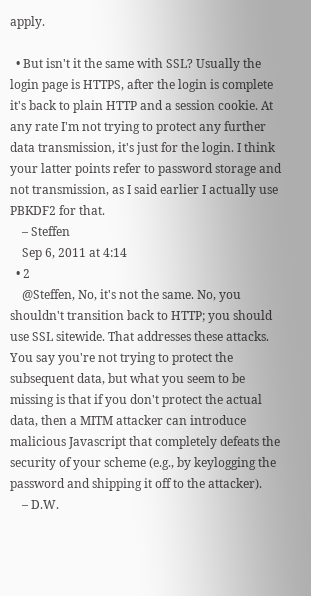apply.

  • But isn't it the same with SSL? Usually the login page is HTTPS, after the login is complete it's back to plain HTTP and a session cookie. At any rate I'm not trying to protect any further data transmission, it's just for the login. I think your latter points refer to password storage and not transmission, as I said earlier I actually use PBKDF2 for that.
    – Steffen
    Sep 6, 2011 at 4:14
  • 2
    @Steffen, No, it's not the same. No, you shouldn't transition back to HTTP; you should use SSL sitewide. That addresses these attacks. You say you're not trying to protect the subsequent data, but what you seem to be missing is that if you don't protect the actual data, then a MITM attacker can introduce malicious Javascript that completely defeats the security of your scheme (e.g., by keylogging the password and shipping it off to the attacker).
    – D.W.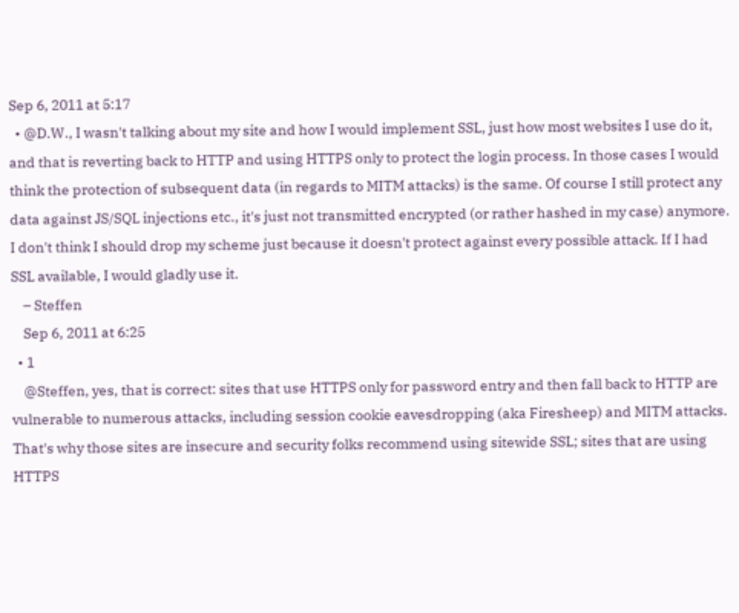Sep 6, 2011 at 5:17
  • @D.W., I wasn't talking about my site and how I would implement SSL, just how most websites I use do it, and that is reverting back to HTTP and using HTTPS only to protect the login process. In those cases I would think the protection of subsequent data (in regards to MITM attacks) is the same. Of course I still protect any data against JS/SQL injections etc., it's just not transmitted encrypted (or rather hashed in my case) anymore. I don't think I should drop my scheme just because it doesn't protect against every possible attack. If I had SSL available, I would gladly use it.
    – Steffen
    Sep 6, 2011 at 6:25
  • 1
    @Steffen, yes, that is correct: sites that use HTTPS only for password entry and then fall back to HTTP are vulnerable to numerous attacks, including session cookie eavesdropping (aka Firesheep) and MITM attacks. That's why those sites are insecure and security folks recommend using sitewide SSL; sites that are using HTTPS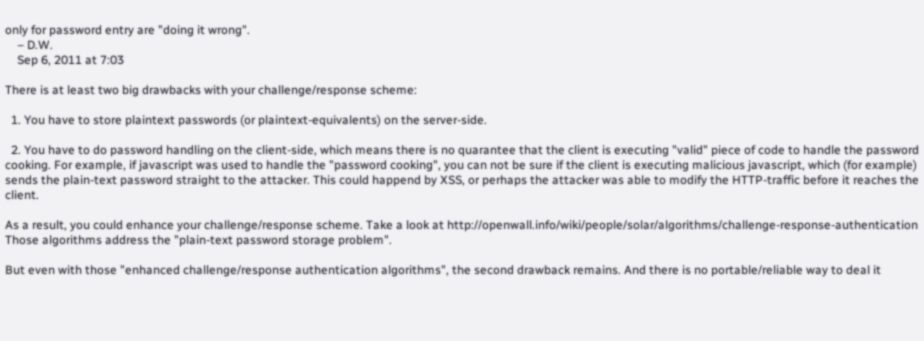only for password entry are "doing it wrong".
    – D.W.
    Sep 6, 2011 at 7:03

There is at least two big drawbacks with your challenge/response scheme:

  1. You have to store plaintext passwords (or plaintext-equivalents) on the server-side.

  2. You have to do password handling on the client-side, which means there is no quarantee that the client is executing "valid" piece of code to handle the password cooking. For example, if javascript was used to handle the "password cooking", you can not be sure if the client is executing malicious javascript, which (for example) sends the plain-text password straight to the attacker. This could happend by XSS, or perhaps the attacker was able to modify the HTTP-traffic before it reaches the client.

As a result, you could enhance your challenge/response scheme. Take a look at http://openwall.info/wiki/people/solar/algorithms/challenge-response-authentication Those algorithms address the "plain-text password storage problem".

But even with those "enhanced challenge/response authentication algorithms", the second drawback remains. And there is no portable/reliable way to deal it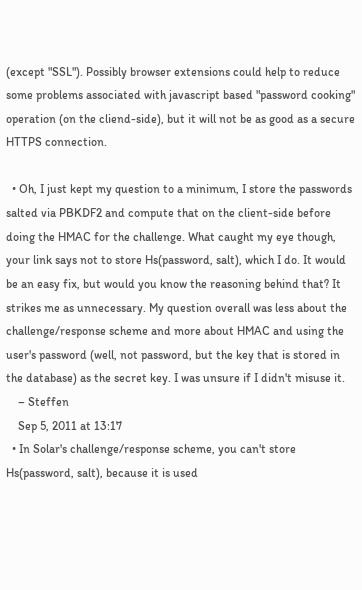(except "SSL"). Possibly browser extensions could help to reduce some problems associated with javascript based "password cooking" operation (on the cliend-side), but it will not be as good as a secure HTTPS connection.

  • Oh, I just kept my question to a minimum, I store the passwords salted via PBKDF2 and compute that on the client-side before doing the HMAC for the challenge. What caught my eye though, your link says not to store Hs(password, salt), which I do. It would be an easy fix, but would you know the reasoning behind that? It strikes me as unnecessary. My question overall was less about the challenge/response scheme and more about HMAC and using the user's password (well, not password, but the key that is stored in the database) as the secret key. I was unsure if I didn't misuse it.
    – Steffen
    Sep 5, 2011 at 13:17
  • In Solar's challenge/response scheme, you can't store Hs(password, salt), because it is used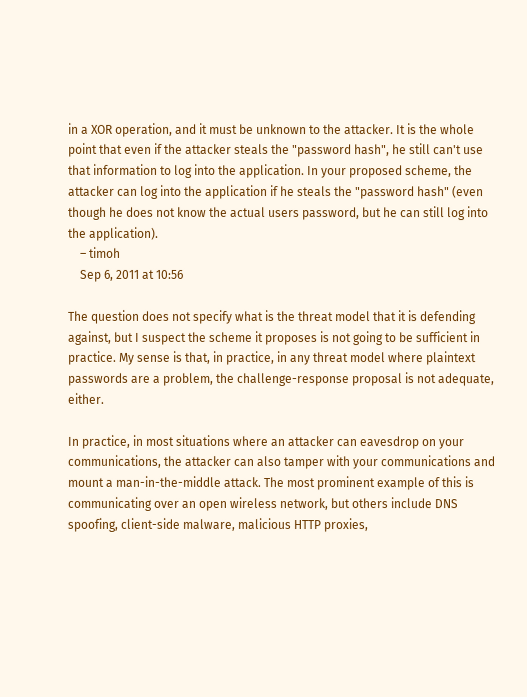in a XOR operation, and it must be unknown to the attacker. It is the whole point that even if the attacker steals the "password hash", he still can't use that information to log into the application. In your proposed scheme, the attacker can log into the application if he steals the "password hash" (even though he does not know the actual users password, but he can still log into the application).
    – timoh
    Sep 6, 2011 at 10:56

The question does not specify what is the threat model that it is defending against, but I suspect the scheme it proposes is not going to be sufficient in practice. My sense is that, in practice, in any threat model where plaintext passwords are a problem, the challenge-response proposal is not adequate, either.

In practice, in most situations where an attacker can eavesdrop on your communications, the attacker can also tamper with your communications and mount a man-in-the-middle attack. The most prominent example of this is communicating over an open wireless network, but others include DNS spoofing, client-side malware, malicious HTTP proxies,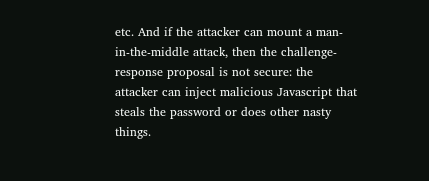etc. And if the attacker can mount a man-in-the-middle attack, then the challenge-response proposal is not secure: the attacker can inject malicious Javascript that steals the password or does other nasty things.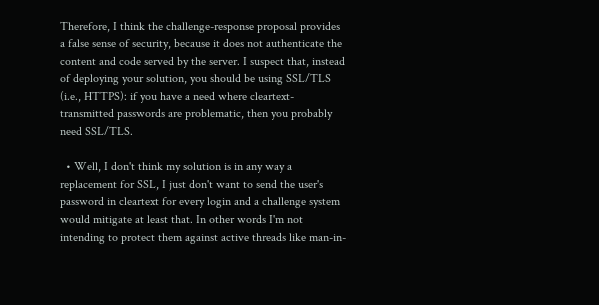Therefore, I think the challenge-response proposal provides a false sense of security, because it does not authenticate the content and code served by the server. I suspect that, instead of deploying your solution, you should be using SSL/TLS (i.e., HTTPS): if you have a need where cleartext-transmitted passwords are problematic, then you probably need SSL/TLS.

  • Well, I don't think my solution is in any way a replacement for SSL, I just don't want to send the user's password in cleartext for every login and a challenge system would mitigate at least that. In other words I'm not intending to protect them against active threads like man-in-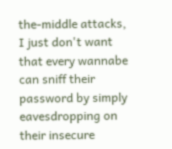the-middle attacks, I just don't want that every wannabe can sniff their password by simply eavesdropping on their insecure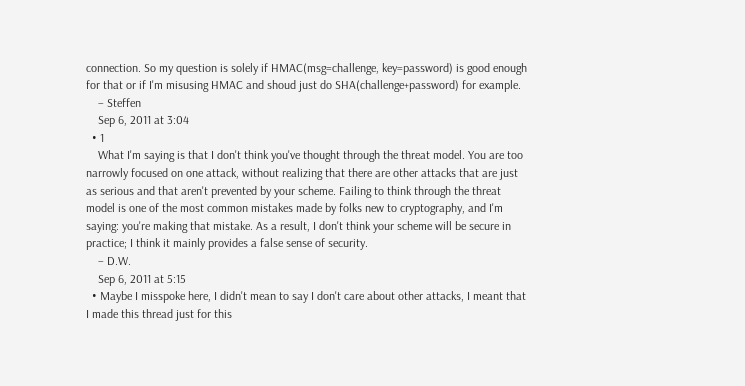connection. So my question is solely if HMAC(msg=challenge, key=password) is good enough for that or if I'm misusing HMAC and shoud just do SHA(challenge+password) for example.
    – Steffen
    Sep 6, 2011 at 3:04
  • 1
    What I'm saying is that I don't think you've thought through the threat model. You are too narrowly focused on one attack, without realizing that there are other attacks that are just as serious and that aren't prevented by your scheme. Failing to think through the threat model is one of the most common mistakes made by folks new to cryptography, and I'm saying: you're making that mistake. As a result, I don't think your scheme will be secure in practice; I think it mainly provides a false sense of security.
    – D.W.
    Sep 6, 2011 at 5:15
  • Maybe I misspoke here, I didn't mean to say I don't care about other attacks, I meant that I made this thread just for this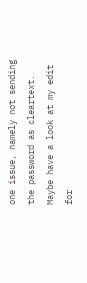one issue, namely not sending the password as cleartext. Maybe have a look at my edit for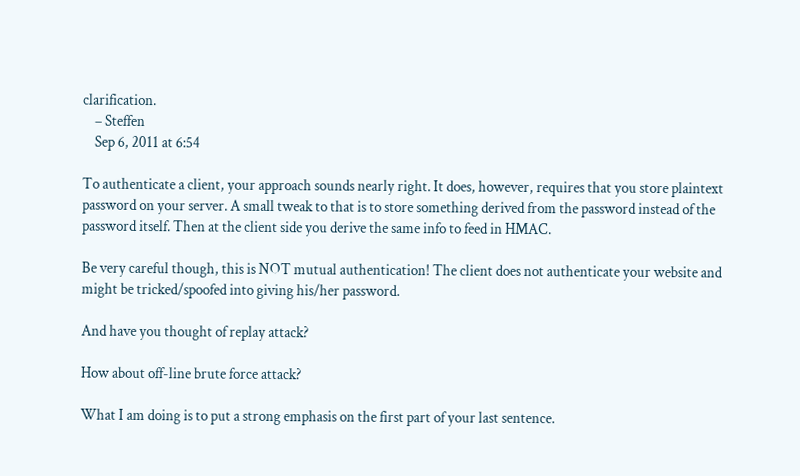clarification.
    – Steffen
    Sep 6, 2011 at 6:54

To authenticate a client, your approach sounds nearly right. It does, however, requires that you store plaintext password on your server. A small tweak to that is to store something derived from the password instead of the password itself. Then at the client side you derive the same info to feed in HMAC.

Be very careful though, this is NOT mutual authentication! The client does not authenticate your website and might be tricked/spoofed into giving his/her password.

And have you thought of replay attack?

How about off-line brute force attack?

What I am doing is to put a strong emphasis on the first part of your last sentence.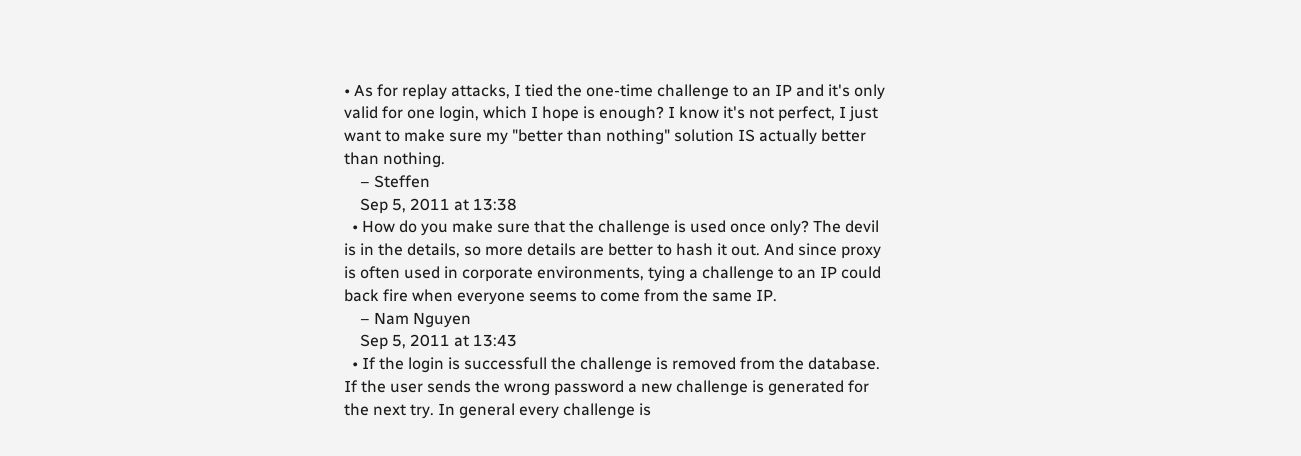• As for replay attacks, I tied the one-time challenge to an IP and it's only valid for one login, which I hope is enough? I know it's not perfect, I just want to make sure my "better than nothing" solution IS actually better than nothing.
    – Steffen
    Sep 5, 2011 at 13:38
  • How do you make sure that the challenge is used once only? The devil is in the details, so more details are better to hash it out. And since proxy is often used in corporate environments, tying a challenge to an IP could back fire when everyone seems to come from the same IP.
    – Nam Nguyen
    Sep 5, 2011 at 13:43
  • If the login is successfull the challenge is removed from the database. If the user sends the wrong password a new challenge is generated for the next try. In general every challenge is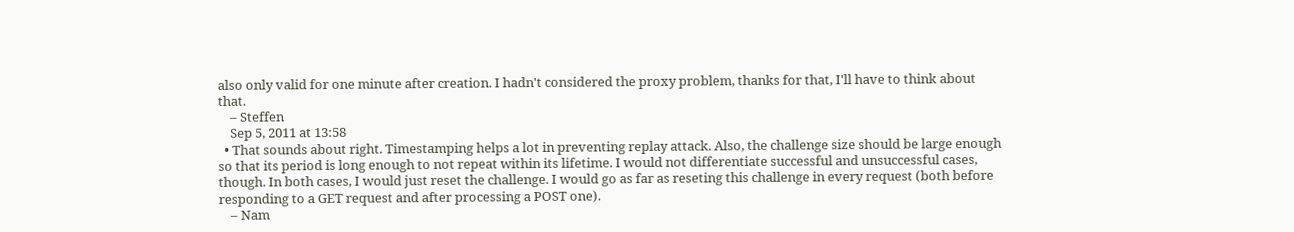also only valid for one minute after creation. I hadn't considered the proxy problem, thanks for that, I'll have to think about that.
    – Steffen
    Sep 5, 2011 at 13:58
  • That sounds about right. Timestamping helps a lot in preventing replay attack. Also, the challenge size should be large enough so that its period is long enough to not repeat within its lifetime. I would not differentiate successful and unsuccessful cases, though. In both cases, I would just reset the challenge. I would go as far as reseting this challenge in every request (both before responding to a GET request and after processing a POST one).
    – Nam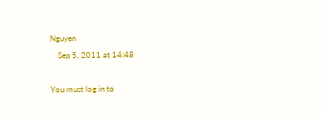Nguyen
    Sep 5, 2011 at 14:48

You must log in to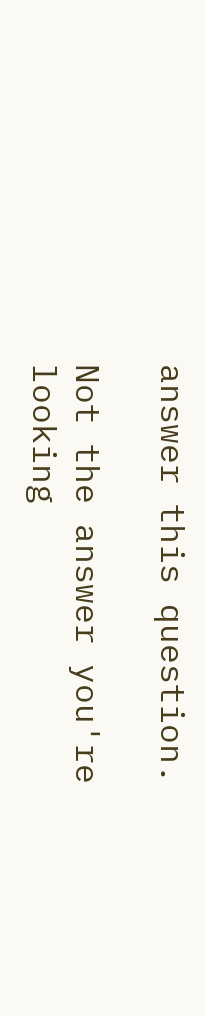answer this question.

Not the answer you're looking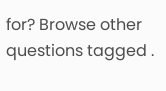for? Browse other questions tagged .